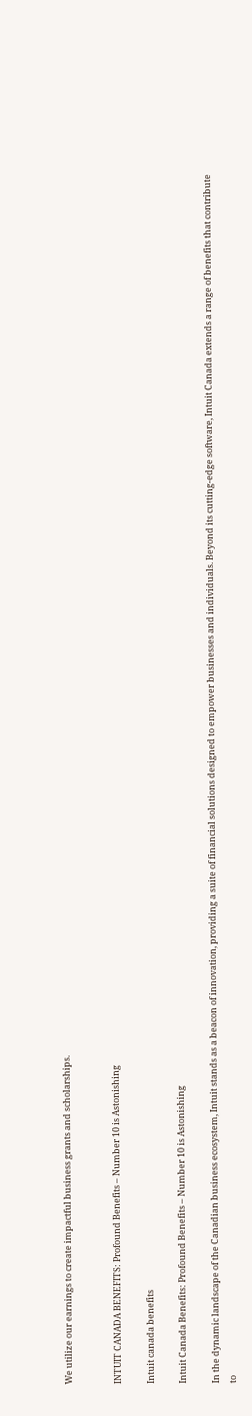We utilize our earnings to create impactful business grants and scholarships.


INTUIT CANADA BENEFITS: Profound Benefits – Number 10 is Astonishing

Intuit canada benefits

Intuit Canada Benefits: Profound Benefits – Number 10 is Astonishing

In the dynamic landscape of the Canadian business ecosystem, Intuit stands as a beacon of innovation, providing a suite of financial solutions designed to empower businesses and individuals. Beyond its cutting-edge software, Intuit Canada extends a range of benefits that contribute to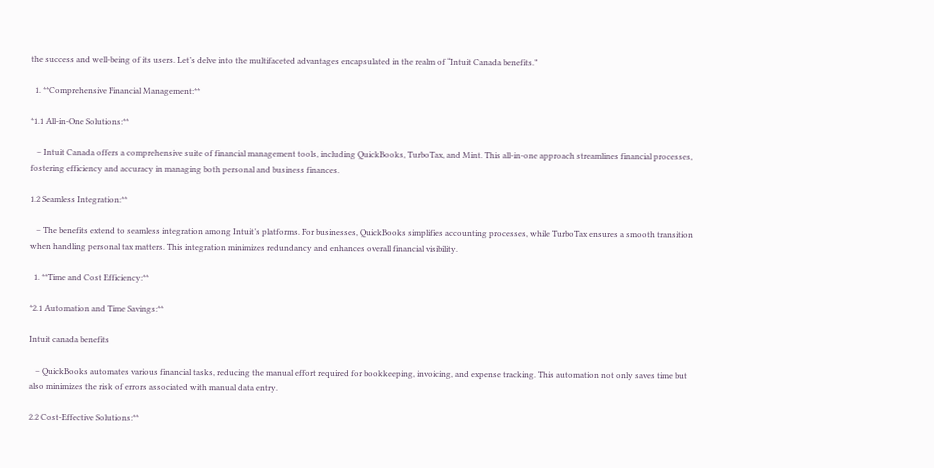the success and well-being of its users. Let’s delve into the multifaceted advantages encapsulated in the realm of “Intuit Canada benefits.”

  1. **Comprehensive Financial Management:**

*1.1 All-in-One Solutions:**

   – Intuit Canada offers a comprehensive suite of financial management tools, including QuickBooks, TurboTax, and Mint. This all-in-one approach streamlines financial processes, fostering efficiency and accuracy in managing both personal and business finances.

1.2 Seamless Integration:**

   – The benefits extend to seamless integration among Intuit’s platforms. For businesses, QuickBooks simplifies accounting processes, while TurboTax ensures a smooth transition when handling personal tax matters. This integration minimizes redundancy and enhances overall financial visibility.

  1. **Time and Cost Efficiency:**

*2.1 Automation and Time Savings:**

Intuit canada benefits

   – QuickBooks automates various financial tasks, reducing the manual effort required for bookkeeping, invoicing, and expense tracking. This automation not only saves time but also minimizes the risk of errors associated with manual data entry.

2.2 Cost-Effective Solutions:**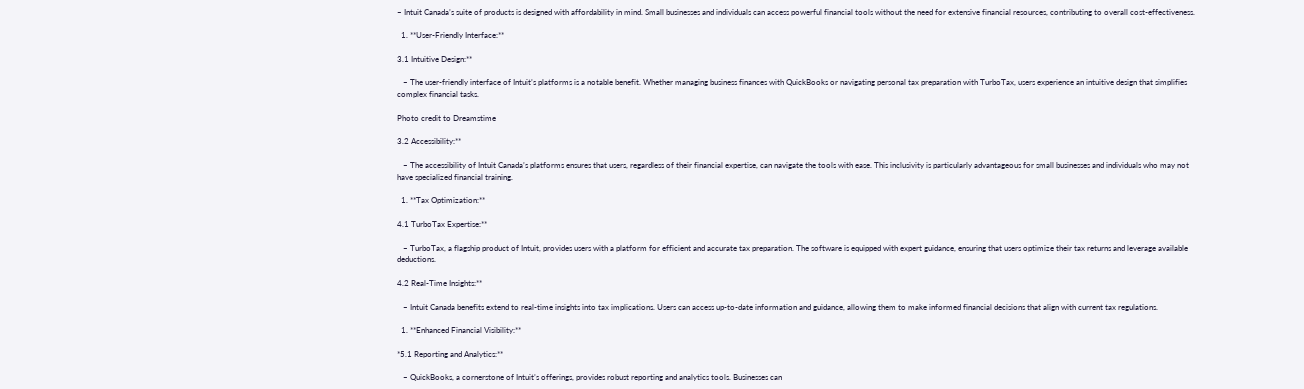– Intuit Canada’s suite of products is designed with affordability in mind. Small businesses and individuals can access powerful financial tools without the need for extensive financial resources, contributing to overall cost-effectiveness.

  1. **User-Friendly Interface:**

3.1 Intuitive Design:**

   – The user-friendly interface of Intuit’s platforms is a notable benefit. Whether managing business finances with QuickBooks or navigating personal tax preparation with TurboTax, users experience an intuitive design that simplifies complex financial tasks.

Photo credit to Dreamstime

3.2 Accessibility:**

   – The accessibility of Intuit Canada’s platforms ensures that users, regardless of their financial expertise, can navigate the tools with ease. This inclusivity is particularly advantageous for small businesses and individuals who may not have specialized financial training.

  1. **Tax Optimization:**

4.1 TurboTax Expertise:**

   – TurboTax, a flagship product of Intuit, provides users with a platform for efficient and accurate tax preparation. The software is equipped with expert guidance, ensuring that users optimize their tax returns and leverage available deductions.

4.2 Real-Time Insights:**

   – Intuit Canada benefits extend to real-time insights into tax implications. Users can access up-to-date information and guidance, allowing them to make informed financial decisions that align with current tax regulations.

  1. **Enhanced Financial Visibility:**

*5.1 Reporting and Analytics:**

   – QuickBooks, a cornerstone of Intuit’s offerings, provides robust reporting and analytics tools. Businesses can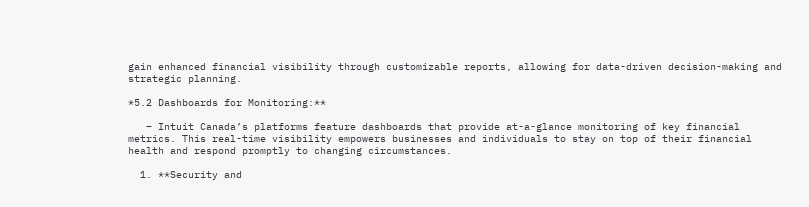gain enhanced financial visibility through customizable reports, allowing for data-driven decision-making and strategic planning.

*5.2 Dashboards for Monitoring:**

   – Intuit Canada’s platforms feature dashboards that provide at-a-glance monitoring of key financial metrics. This real-time visibility empowers businesses and individuals to stay on top of their financial health and respond promptly to changing circumstances.

  1. **Security and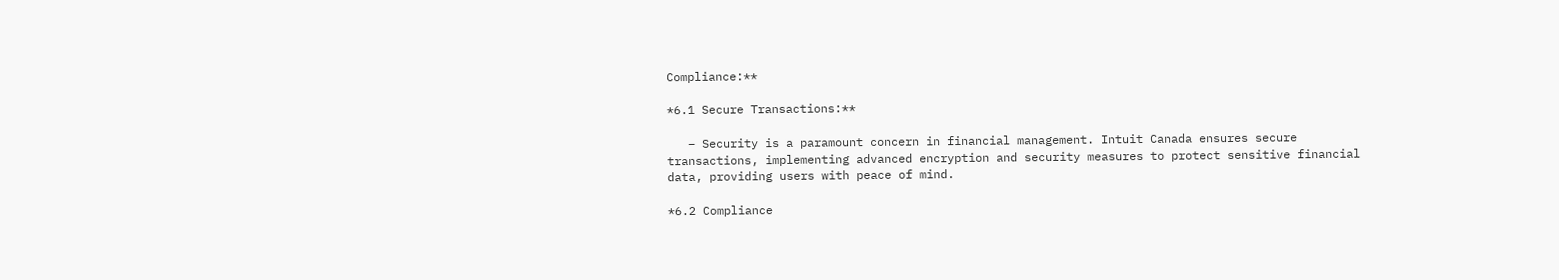Compliance:**

*6.1 Secure Transactions:**

   – Security is a paramount concern in financial management. Intuit Canada ensures secure transactions, implementing advanced encryption and security measures to protect sensitive financial data, providing users with peace of mind.

*6.2 Compliance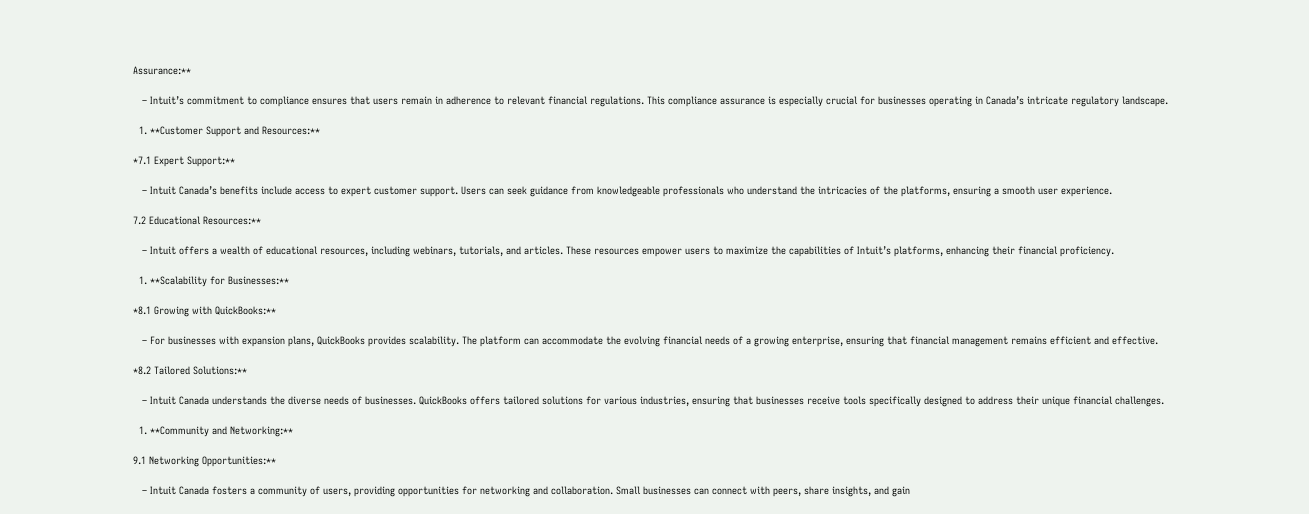Assurance:**

   – Intuit’s commitment to compliance ensures that users remain in adherence to relevant financial regulations. This compliance assurance is especially crucial for businesses operating in Canada’s intricate regulatory landscape.

  1. **Customer Support and Resources:**

*7.1 Expert Support:**

   – Intuit Canada’s benefits include access to expert customer support. Users can seek guidance from knowledgeable professionals who understand the intricacies of the platforms, ensuring a smooth user experience.

7.2 Educational Resources:**

   – Intuit offers a wealth of educational resources, including webinars, tutorials, and articles. These resources empower users to maximize the capabilities of Intuit’s platforms, enhancing their financial proficiency.

  1. **Scalability for Businesses:**

*8.1 Growing with QuickBooks:**

   – For businesses with expansion plans, QuickBooks provides scalability. The platform can accommodate the evolving financial needs of a growing enterprise, ensuring that financial management remains efficient and effective.

*8.2 Tailored Solutions:**

   – Intuit Canada understands the diverse needs of businesses. QuickBooks offers tailored solutions for various industries, ensuring that businesses receive tools specifically designed to address their unique financial challenges.

  1. **Community and Networking:**

9.1 Networking Opportunities:**

   – Intuit Canada fosters a community of users, providing opportunities for networking and collaboration. Small businesses can connect with peers, share insights, and gain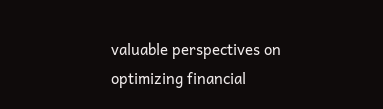valuable perspectives on optimizing financial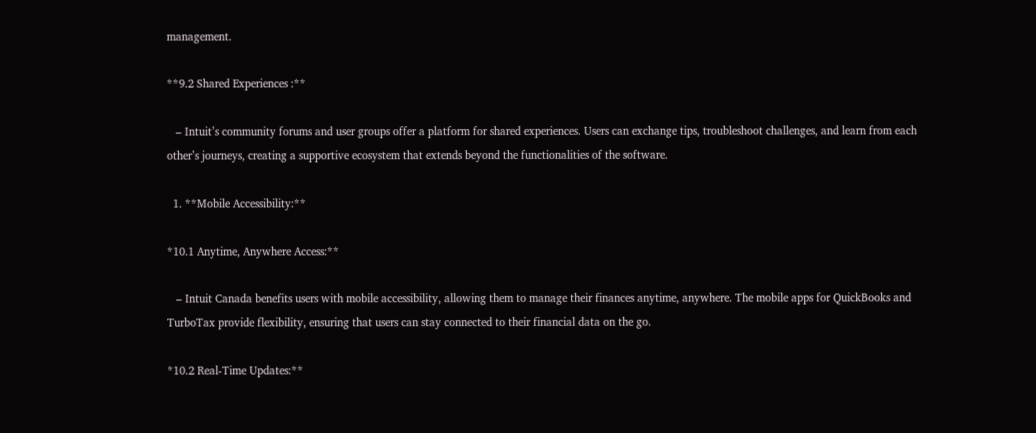management.

**9.2 Shared Experiences :**

   – Intuit’s community forums and user groups offer a platform for shared experiences. Users can exchange tips, troubleshoot challenges, and learn from each other’s journeys, creating a supportive ecosystem that extends beyond the functionalities of the software.

  1. **Mobile Accessibility:**

*10.1 Anytime, Anywhere Access:**

   – Intuit Canada benefits users with mobile accessibility, allowing them to manage their finances anytime, anywhere. The mobile apps for QuickBooks and TurboTax provide flexibility, ensuring that users can stay connected to their financial data on the go.

*10.2 Real-Time Updates:**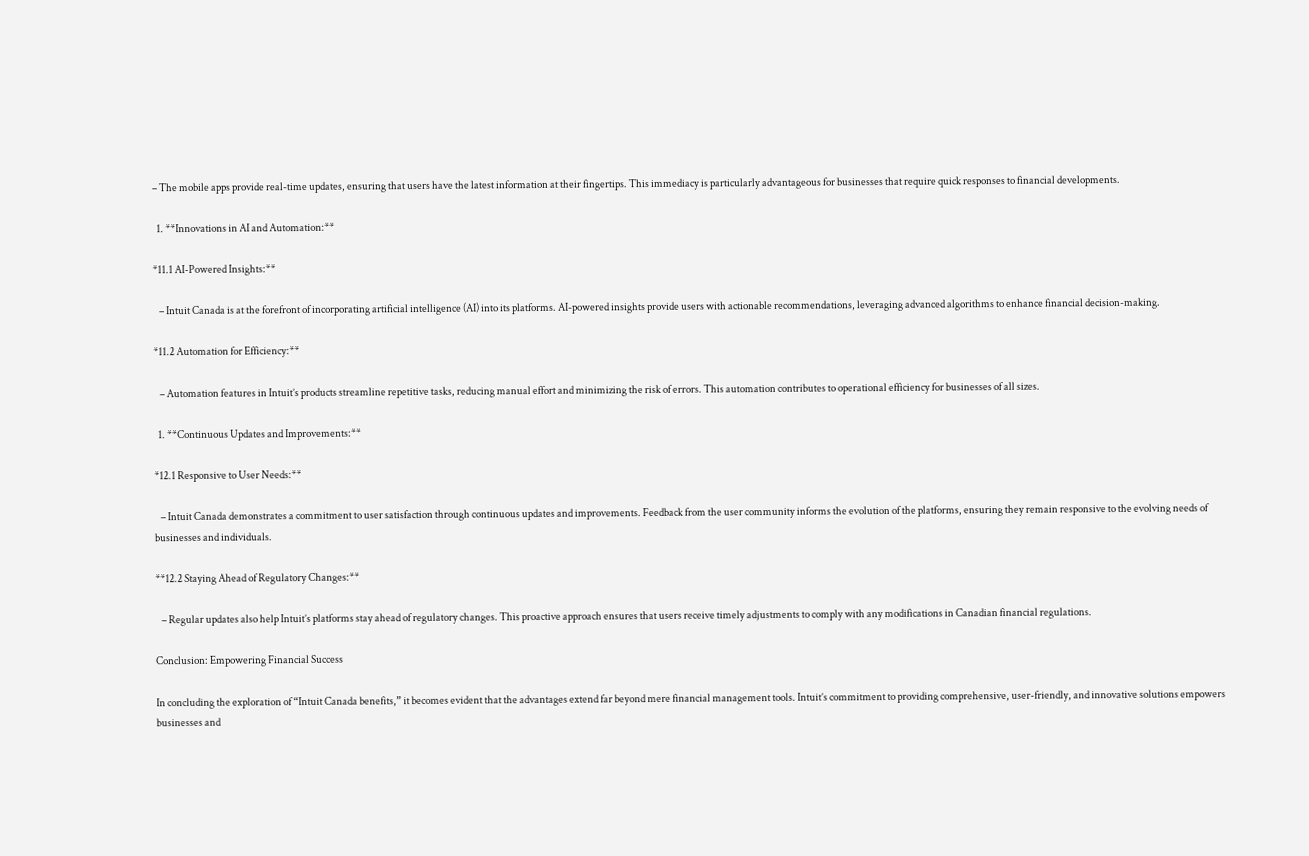– The mobile apps provide real-time updates, ensuring that users have the latest information at their fingertips. This immediacy is particularly advantageous for businesses that require quick responses to financial developments.

  1. **Innovations in AI and Automation:**

*11.1 AI-Powered Insights:**

   – Intuit Canada is at the forefront of incorporating artificial intelligence (AI) into its platforms. AI-powered insights provide users with actionable recommendations, leveraging advanced algorithms to enhance financial decision-making.

*11.2 Automation for Efficiency:**

   – Automation features in Intuit’s products streamline repetitive tasks, reducing manual effort and minimizing the risk of errors. This automation contributes to operational efficiency for businesses of all sizes.

  1. **Continuous Updates and Improvements:**

*12.1 Responsive to User Needs:**

   – Intuit Canada demonstrates a commitment to user satisfaction through continuous updates and improvements. Feedback from the user community informs the evolution of the platforms, ensuring they remain responsive to the evolving needs of businesses and individuals.

**12.2 Staying Ahead of Regulatory Changes:**

   – Regular updates also help Intuit’s platforms stay ahead of regulatory changes. This proactive approach ensures that users receive timely adjustments to comply with any modifications in Canadian financial regulations.

Conclusion: Empowering Financial Success

In concluding the exploration of “Intuit Canada benefits,” it becomes evident that the advantages extend far beyond mere financial management tools. Intuit’s commitment to providing comprehensive, user-friendly, and innovative solutions empowers businesses and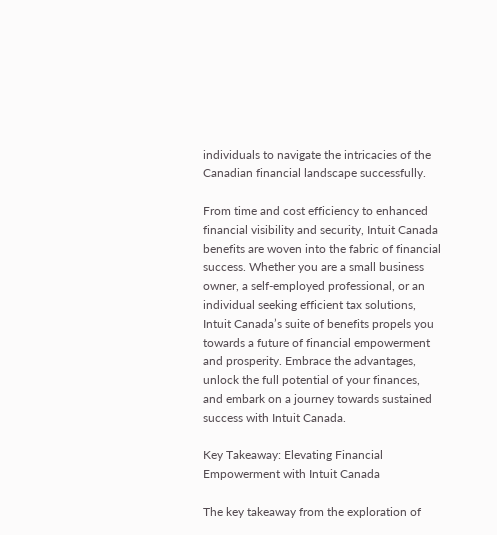individuals to navigate the intricacies of the Canadian financial landscape successfully.

From time and cost efficiency to enhanced financial visibility and security, Intuit Canada benefits are woven into the fabric of financial success. Whether you are a small business owner, a self-employed professional, or an individual seeking efficient tax solutions, Intuit Canada’s suite of benefits propels you towards a future of financial empowerment and prosperity. Embrace the advantages, unlock the full potential of your finances, and embark on a journey towards sustained success with Intuit Canada.

Key Takeaway: Elevating Financial Empowerment with Intuit Canada

The key takeaway from the exploration of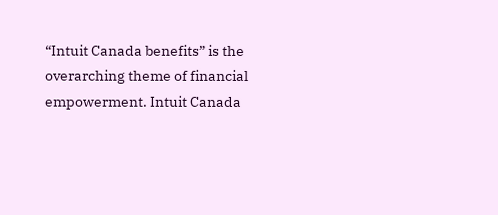“Intuit Canada benefits” is the overarching theme of financial empowerment. Intuit Canada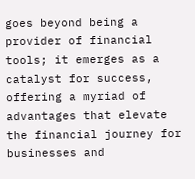goes beyond being a provider of financial tools; it emerges as a catalyst for success, offering a myriad of advantages that elevate the financial journey for businesses and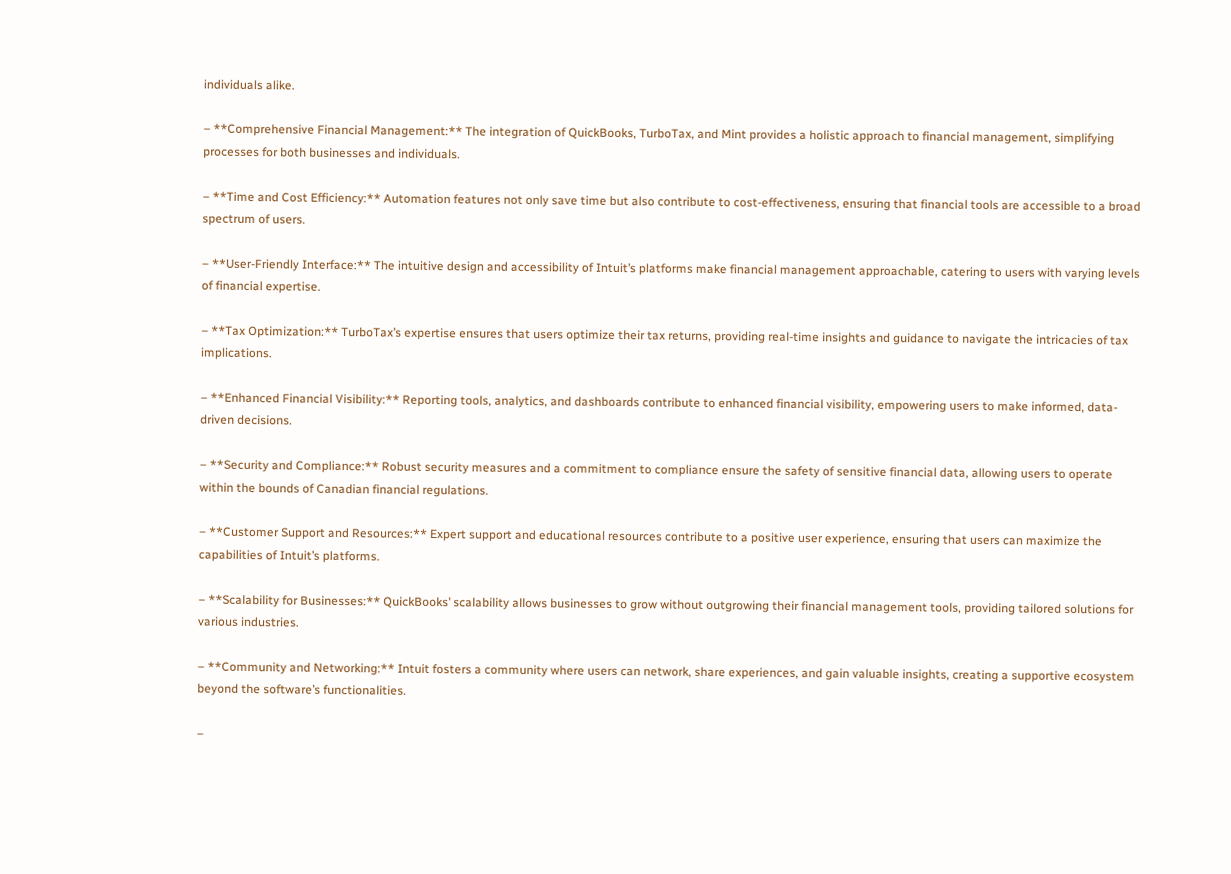individuals alike.

– **Comprehensive Financial Management:** The integration of QuickBooks, TurboTax, and Mint provides a holistic approach to financial management, simplifying processes for both businesses and individuals.

– **Time and Cost Efficiency:** Automation features not only save time but also contribute to cost-effectiveness, ensuring that financial tools are accessible to a broad spectrum of users.

– **User-Friendly Interface:** The intuitive design and accessibility of Intuit’s platforms make financial management approachable, catering to users with varying levels of financial expertise.

– **Tax Optimization:** TurboTax’s expertise ensures that users optimize their tax returns, providing real-time insights and guidance to navigate the intricacies of tax implications.

– **Enhanced Financial Visibility:** Reporting tools, analytics, and dashboards contribute to enhanced financial visibility, empowering users to make informed, data-driven decisions.

– **Security and Compliance:** Robust security measures and a commitment to compliance ensure the safety of sensitive financial data, allowing users to operate within the bounds of Canadian financial regulations.

– **Customer Support and Resources:** Expert support and educational resources contribute to a positive user experience, ensuring that users can maximize the capabilities of Intuit’s platforms.

– **Scalability for Businesses:** QuickBooks’ scalability allows businesses to grow without outgrowing their financial management tools, providing tailored solutions for various industries.

– **Community and Networking:** Intuit fosters a community where users can network, share experiences, and gain valuable insights, creating a supportive ecosystem beyond the software’s functionalities.

–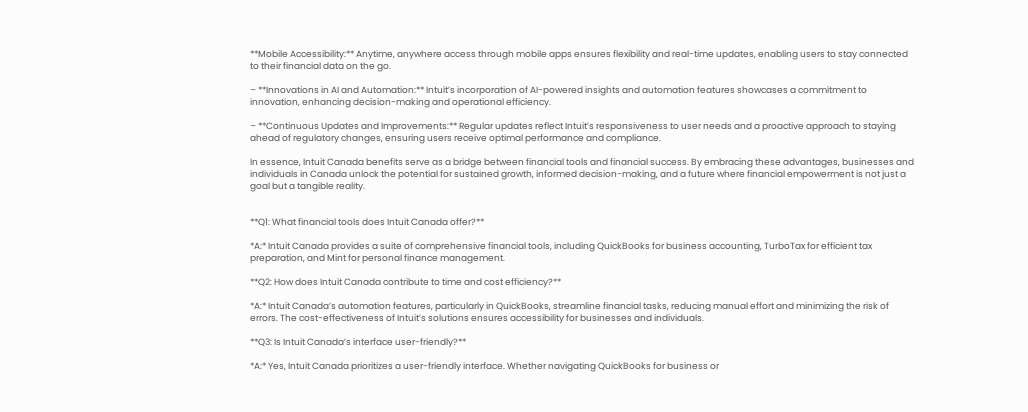**Mobile Accessibility:** Anytime, anywhere access through mobile apps ensures flexibility and real-time updates, enabling users to stay connected to their financial data on the go.

– **Innovations in AI and Automation:** Intuit’s incorporation of AI-powered insights and automation features showcases a commitment to innovation, enhancing decision-making and operational efficiency.

– **Continuous Updates and Improvements:** Regular updates reflect Intuit’s responsiveness to user needs and a proactive approach to staying ahead of regulatory changes, ensuring users receive optimal performance and compliance.

In essence, Intuit Canada benefits serve as a bridge between financial tools and financial success. By embracing these advantages, businesses and individuals in Canada unlock the potential for sustained growth, informed decision-making, and a future where financial empowerment is not just a goal but a tangible reality.


**Q1: What financial tools does Intuit Canada offer?**

*A:* Intuit Canada provides a suite of comprehensive financial tools, including QuickBooks for business accounting, TurboTax for efficient tax preparation, and Mint for personal finance management.

**Q2: How does Intuit Canada contribute to time and cost efficiency?**

*A:* Intuit Canada’s automation features, particularly in QuickBooks, streamline financial tasks, reducing manual effort and minimizing the risk of errors. The cost-effectiveness of Intuit’s solutions ensures accessibility for businesses and individuals.

**Q3: Is Intuit Canada’s interface user-friendly?**

*A:* Yes, Intuit Canada prioritizes a user-friendly interface. Whether navigating QuickBooks for business or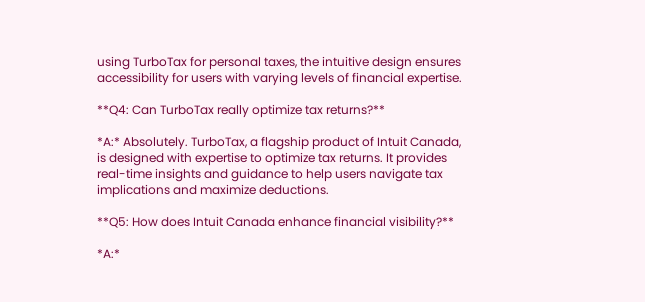using TurboTax for personal taxes, the intuitive design ensures accessibility for users with varying levels of financial expertise.

**Q4: Can TurboTax really optimize tax returns?**

*A:* Absolutely. TurboTax, a flagship product of Intuit Canada, is designed with expertise to optimize tax returns. It provides real-time insights and guidance to help users navigate tax implications and maximize deductions.

**Q5: How does Intuit Canada enhance financial visibility?**

*A:*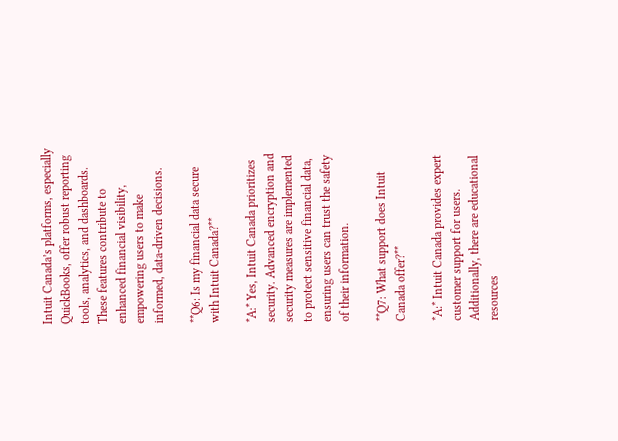Intuit Canada’s platforms, especially QuickBooks, offer robust reporting tools, analytics, and dashboards. These features contribute to enhanced financial visibility, empowering users to make informed, data-driven decisions.

**Q6: Is my financial data secure with Intuit Canada?**

*A:* Yes, Intuit Canada prioritizes security. Advanced encryption and security measures are implemented to protect sensitive financial data, ensuring users can trust the safety of their information.

**Q7: What support does Intuit Canada offer?**

*A:* Intuit Canada provides expert customer support for users. Additionally, there are educational resources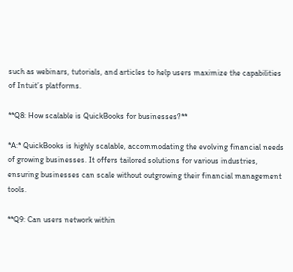such as webinars, tutorials, and articles to help users maximize the capabilities of Intuit’s platforms.

**Q8: How scalable is QuickBooks for businesses?**

*A:* QuickBooks is highly scalable, accommodating the evolving financial needs of growing businesses. It offers tailored solutions for various industries, ensuring businesses can scale without outgrowing their financial management tools.

**Q9: Can users network within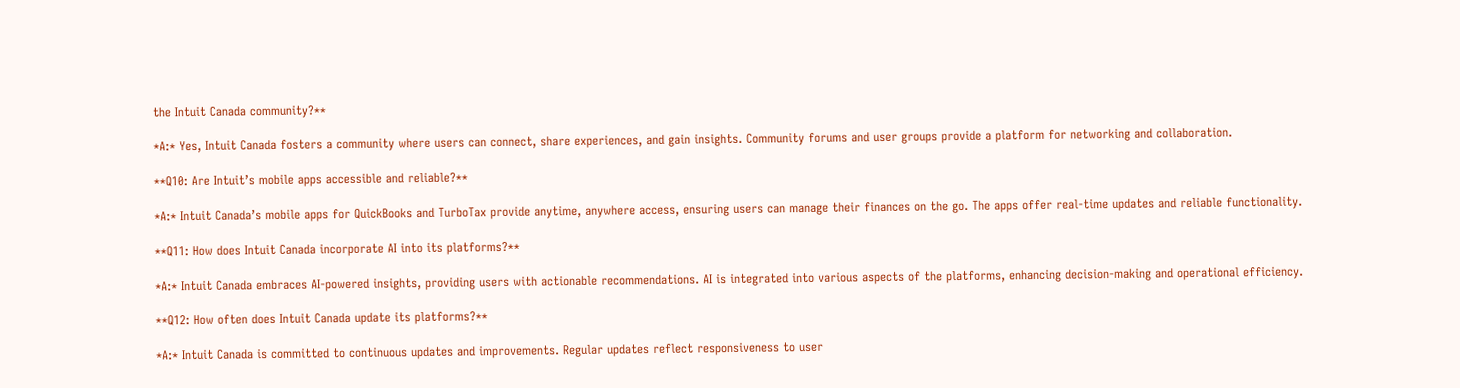the Intuit Canada community?**

*A:* Yes, Intuit Canada fosters a community where users can connect, share experiences, and gain insights. Community forums and user groups provide a platform for networking and collaboration.

**Q10: Are Intuit’s mobile apps accessible and reliable?**

*A:* Intuit Canada’s mobile apps for QuickBooks and TurboTax provide anytime, anywhere access, ensuring users can manage their finances on the go. The apps offer real-time updates and reliable functionality.

**Q11: How does Intuit Canada incorporate AI into its platforms?**

*A:* Intuit Canada embraces AI-powered insights, providing users with actionable recommendations. AI is integrated into various aspects of the platforms, enhancing decision-making and operational efficiency.

**Q12: How often does Intuit Canada update its platforms?**

*A:* Intuit Canada is committed to continuous updates and improvements. Regular updates reflect responsiveness to user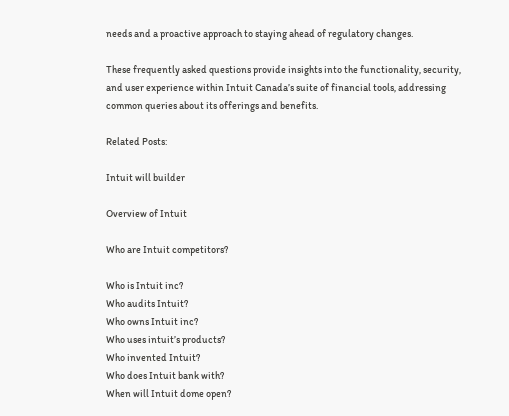needs and a proactive approach to staying ahead of regulatory changes.

These frequently asked questions provide insights into the functionality, security, and user experience within Intuit Canada’s suite of financial tools, addressing common queries about its offerings and benefits.

Related Posts:

Intuit will builder

Overview of Intuit

Who are Intuit competitors?

Who is Intuit inc?
Who audits Intuit?
Who owns Intuit inc?
Who uses intuit’s products?
Who invented Intuit?
Who does Intuit bank with?
When will Intuit dome open?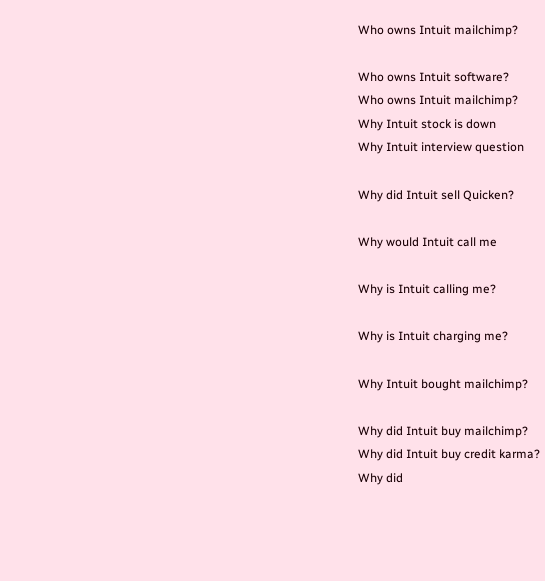Who owns Intuit mailchimp?

Who owns Intuit software?
Who owns Intuit mailchimp?
Why Intuit stock is down
Why Intuit interview question

Why did Intuit sell Quicken?

Why would Intuit call me

Why is Intuit calling me?

Why is Intuit charging me?

Why Intuit bought mailchimp?

Why did Intuit buy mailchimp?
Why did Intuit buy credit karma?
Why did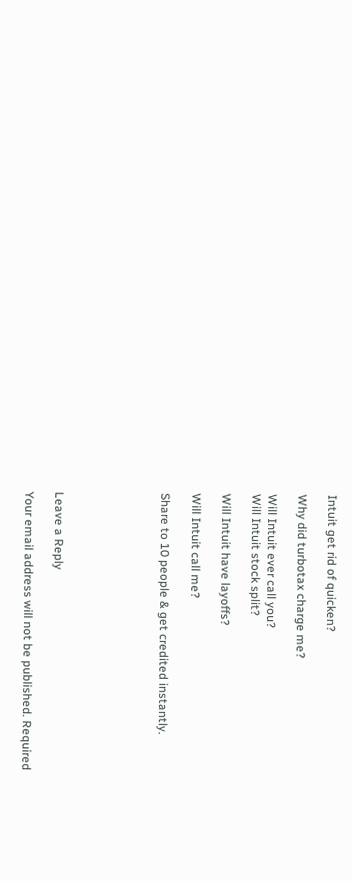Intuit get rid of quicken?

Why did turbotax charge me?

Will Intuit ever call you?
Will Intuit stock split?

Will Intuit have layoffs?

Will Intuit call me?

Share to 10 people & get credited instantly.






Leave a Reply

Your email address will not be published. Required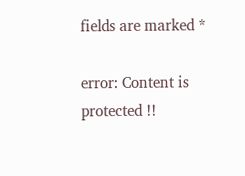fields are marked *

error: Content is protected !!